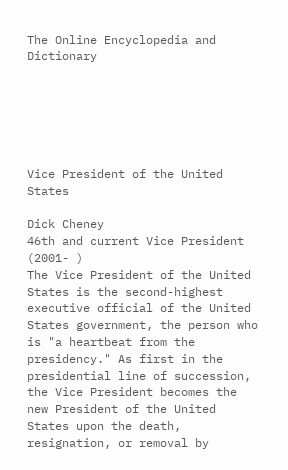The Online Encyclopedia and Dictionary






Vice President of the United States

Dick Cheney
46th and current Vice President
(2001- )
The Vice President of the United States is the second-highest executive official of the United States government, the person who is "a heartbeat from the presidency." As first in the presidential line of succession, the Vice President becomes the new President of the United States upon the death, resignation, or removal by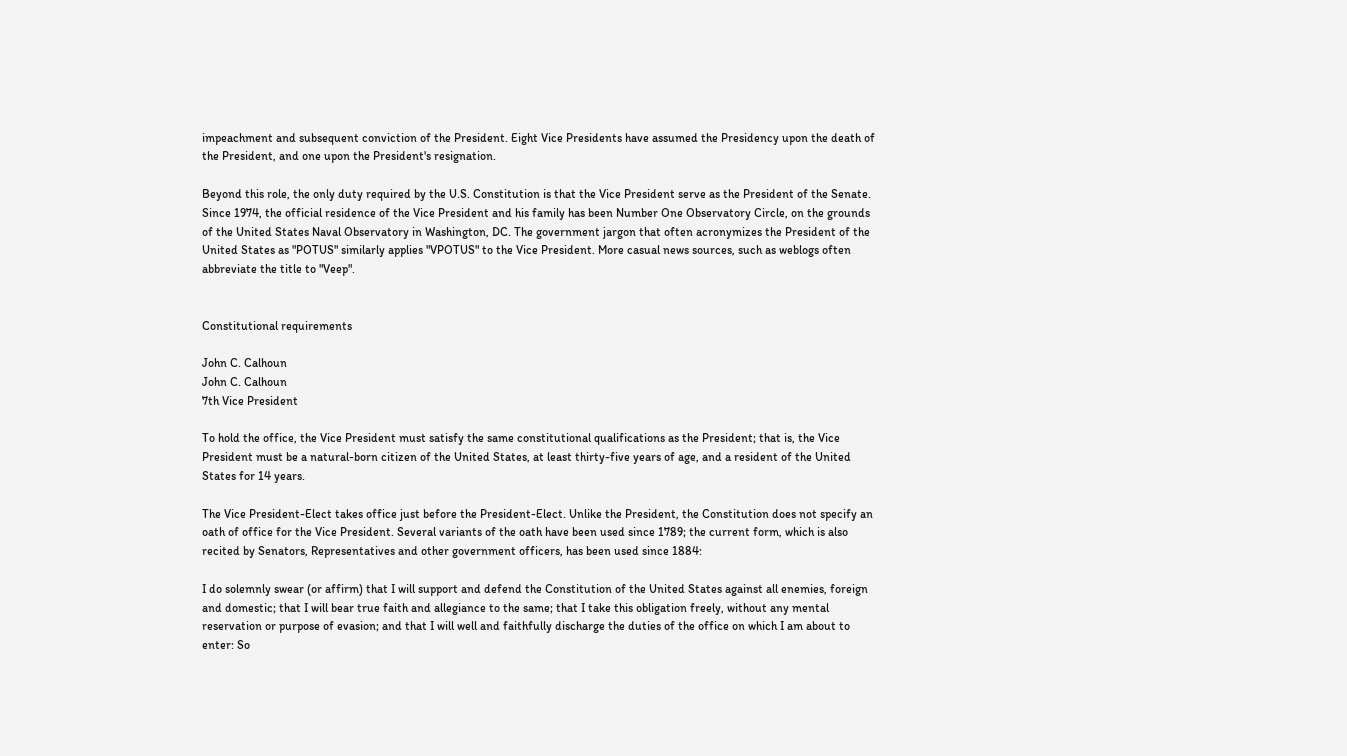impeachment and subsequent conviction of the President. Eight Vice Presidents have assumed the Presidency upon the death of the President, and one upon the President's resignation.

Beyond this role, the only duty required by the U.S. Constitution is that the Vice President serve as the President of the Senate. Since 1974, the official residence of the Vice President and his family has been Number One Observatory Circle, on the grounds of the United States Naval Observatory in Washington, DC. The government jargon that often acronymizes the President of the United States as "POTUS" similarly applies "VPOTUS" to the Vice President. More casual news sources, such as weblogs often abbreviate the title to "Veep".


Constitutional requirements

John C. Calhoun
John C. Calhoun
7th Vice President

To hold the office, the Vice President must satisfy the same constitutional qualifications as the President; that is, the Vice President must be a natural-born citizen of the United States, at least thirty-five years of age, and a resident of the United States for 14 years.

The Vice President-Elect takes office just before the President-Elect. Unlike the President, the Constitution does not specify an oath of office for the Vice President. Several variants of the oath have been used since 1789; the current form, which is also recited by Senators, Representatives and other government officers, has been used since 1884:

I do solemnly swear (or affirm) that I will support and defend the Constitution of the United States against all enemies, foreign and domestic; that I will bear true faith and allegiance to the same; that I take this obligation freely, without any mental reservation or purpose of evasion; and that I will well and faithfully discharge the duties of the office on which I am about to enter: So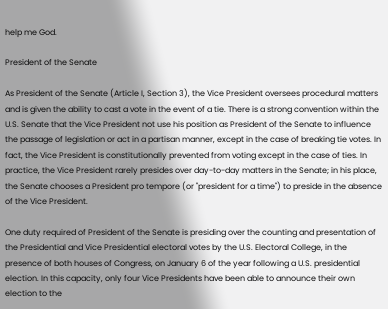help me God.

President of the Senate

As President of the Senate (Article I, Section 3), the Vice President oversees procedural matters and is given the ability to cast a vote in the event of a tie. There is a strong convention within the U.S. Senate that the Vice President not use his position as President of the Senate to influence the passage of legislation or act in a partisan manner, except in the case of breaking tie votes. In fact, the Vice President is constitutionally prevented from voting except in the case of ties. In practice, the Vice President rarely presides over day-to-day matters in the Senate; in his place, the Senate chooses a President pro tempore (or "president for a time") to preside in the absence of the Vice President.

One duty required of President of the Senate is presiding over the counting and presentation of the Presidential and Vice Presidential electoral votes by the U.S. Electoral College, in the presence of both houses of Congress, on January 6 of the year following a U.S. presidential election. In this capacity, only four Vice Presidents have been able to announce their own election to the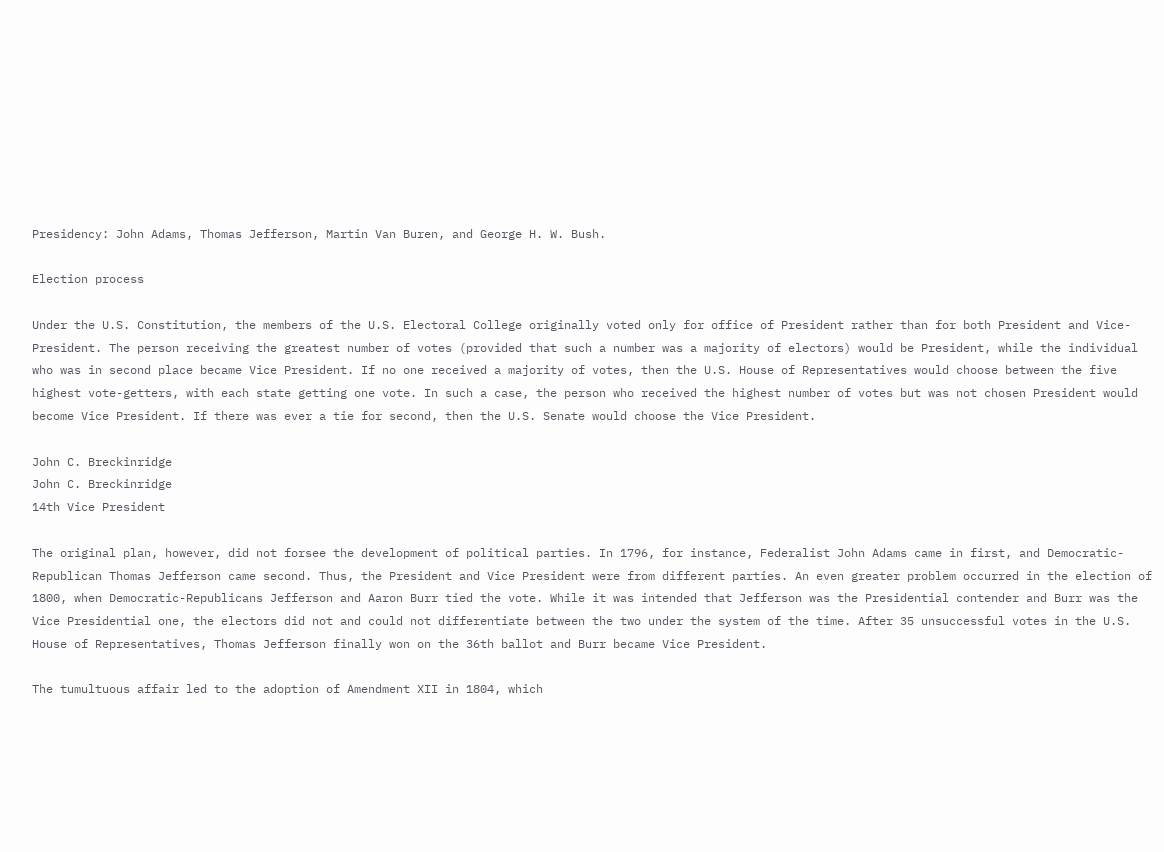Presidency: John Adams, Thomas Jefferson, Martin Van Buren, and George H. W. Bush.

Election process

Under the U.S. Constitution, the members of the U.S. Electoral College originally voted only for office of President rather than for both President and Vice-President. The person receiving the greatest number of votes (provided that such a number was a majority of electors) would be President, while the individual who was in second place became Vice President. If no one received a majority of votes, then the U.S. House of Representatives would choose between the five highest vote-getters, with each state getting one vote. In such a case, the person who received the highest number of votes but was not chosen President would become Vice President. If there was ever a tie for second, then the U.S. Senate would choose the Vice President.

John C. Breckinridge
John C. Breckinridge
14th Vice President

The original plan, however, did not forsee the development of political parties. In 1796, for instance, Federalist John Adams came in first, and Democratic-Republican Thomas Jefferson came second. Thus, the President and Vice President were from different parties. An even greater problem occurred in the election of 1800, when Democratic-Republicans Jefferson and Aaron Burr tied the vote. While it was intended that Jefferson was the Presidential contender and Burr was the Vice Presidential one, the electors did not and could not differentiate between the two under the system of the time. After 35 unsuccessful votes in the U.S. House of Representatives, Thomas Jefferson finally won on the 36th ballot and Burr became Vice President.

The tumultuous affair led to the adoption of Amendment XII in 1804, which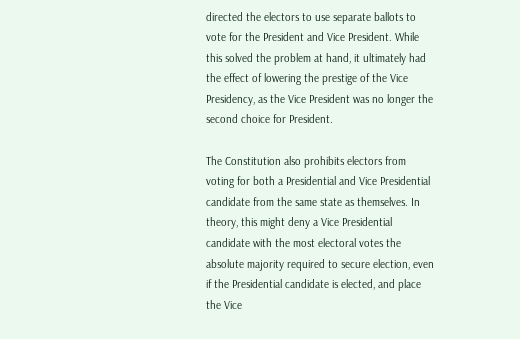directed the electors to use separate ballots to vote for the President and Vice President. While this solved the problem at hand, it ultimately had the effect of lowering the prestige of the Vice Presidency, as the Vice President was no longer the second choice for President.

The Constitution also prohibits electors from voting for both a Presidential and Vice Presidential candidate from the same state as themselves. In theory, this might deny a Vice Presidential candidate with the most electoral votes the absolute majority required to secure election, even if the Presidential candidate is elected, and place the Vice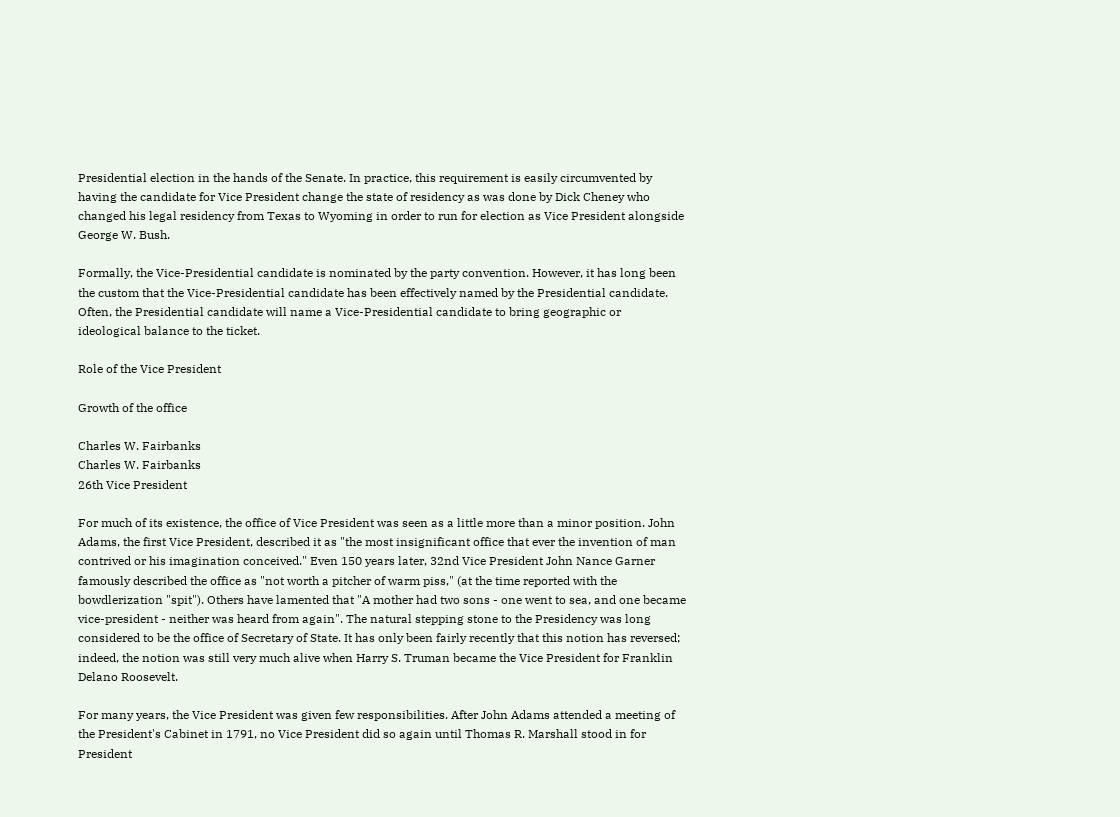Presidential election in the hands of the Senate. In practice, this requirement is easily circumvented by having the candidate for Vice President change the state of residency as was done by Dick Cheney who changed his legal residency from Texas to Wyoming in order to run for election as Vice President alongside George W. Bush.

Formally, the Vice-Presidential candidate is nominated by the party convention. However, it has long been the custom that the Vice-Presidential candidate has been effectively named by the Presidential candidate. Often, the Presidential candidate will name a Vice-Presidential candidate to bring geographic or ideological balance to the ticket.

Role of the Vice President

Growth of the office

Charles W. Fairbanks
Charles W. Fairbanks
26th Vice President

For much of its existence, the office of Vice President was seen as a little more than a minor position. John Adams, the first Vice President, described it as "the most insignificant office that ever the invention of man contrived or his imagination conceived." Even 150 years later, 32nd Vice President John Nance Garner famously described the office as "not worth a pitcher of warm piss," (at the time reported with the bowdlerization "spit"). Others have lamented that "A mother had two sons - one went to sea, and one became vice-president - neither was heard from again". The natural stepping stone to the Presidency was long considered to be the office of Secretary of State. It has only been fairly recently that this notion has reversed; indeed, the notion was still very much alive when Harry S. Truman became the Vice President for Franklin Delano Roosevelt.

For many years, the Vice President was given few responsibilities. After John Adams attended a meeting of the President's Cabinet in 1791, no Vice President did so again until Thomas R. Marshall stood in for President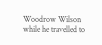Woodrow Wilson while he travelled to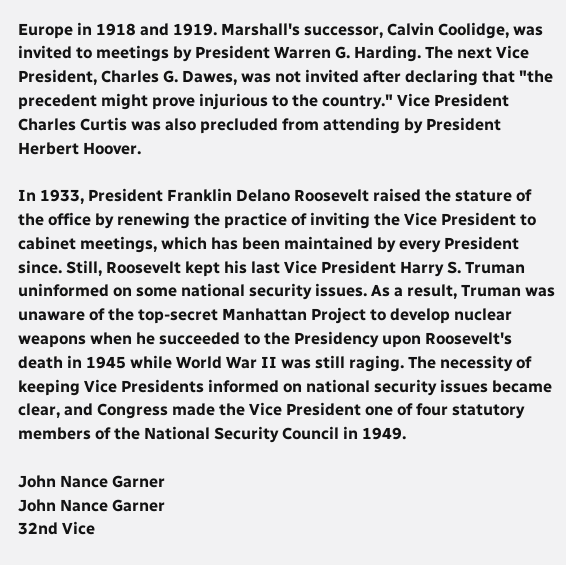Europe in 1918 and 1919. Marshall's successor, Calvin Coolidge, was invited to meetings by President Warren G. Harding. The next Vice President, Charles G. Dawes, was not invited after declaring that "the precedent might prove injurious to the country." Vice President Charles Curtis was also precluded from attending by President Herbert Hoover.

In 1933, President Franklin Delano Roosevelt raised the stature of the office by renewing the practice of inviting the Vice President to cabinet meetings, which has been maintained by every President since. Still, Roosevelt kept his last Vice President Harry S. Truman uninformed on some national security issues. As a result, Truman was unaware of the top-secret Manhattan Project to develop nuclear weapons when he succeeded to the Presidency upon Roosevelt's death in 1945 while World War II was still raging. The necessity of keeping Vice Presidents informed on national security issues became clear, and Congress made the Vice President one of four statutory members of the National Security Council in 1949.

John Nance Garner
John Nance Garner
32nd Vice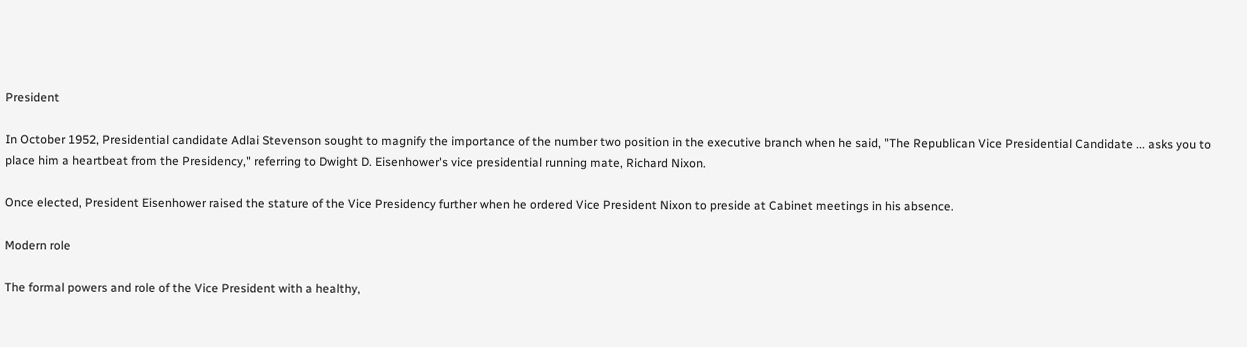President

In October 1952, Presidential candidate Adlai Stevenson sought to magnify the importance of the number two position in the executive branch when he said, "The Republican Vice Presidential Candidate ... asks you to place him a heartbeat from the Presidency," referring to Dwight D. Eisenhower's vice presidential running mate, Richard Nixon.

Once elected, President Eisenhower raised the stature of the Vice Presidency further when he ordered Vice President Nixon to preside at Cabinet meetings in his absence.

Modern role

The formal powers and role of the Vice President with a healthy,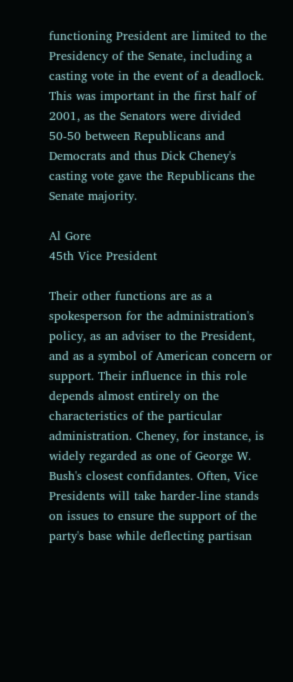functioning President are limited to the Presidency of the Senate, including a casting vote in the event of a deadlock. This was important in the first half of 2001, as the Senators were divided 50-50 between Republicans and Democrats and thus Dick Cheney's casting vote gave the Republicans the Senate majority.

Al Gore
45th Vice President

Their other functions are as a spokesperson for the administration's policy, as an adviser to the President, and as a symbol of American concern or support. Their influence in this role depends almost entirely on the characteristics of the particular administration. Cheney, for instance, is widely regarded as one of George W. Bush's closest confidantes. Often, Vice Presidents will take harder-line stands on issues to ensure the support of the party's base while deflecting partisan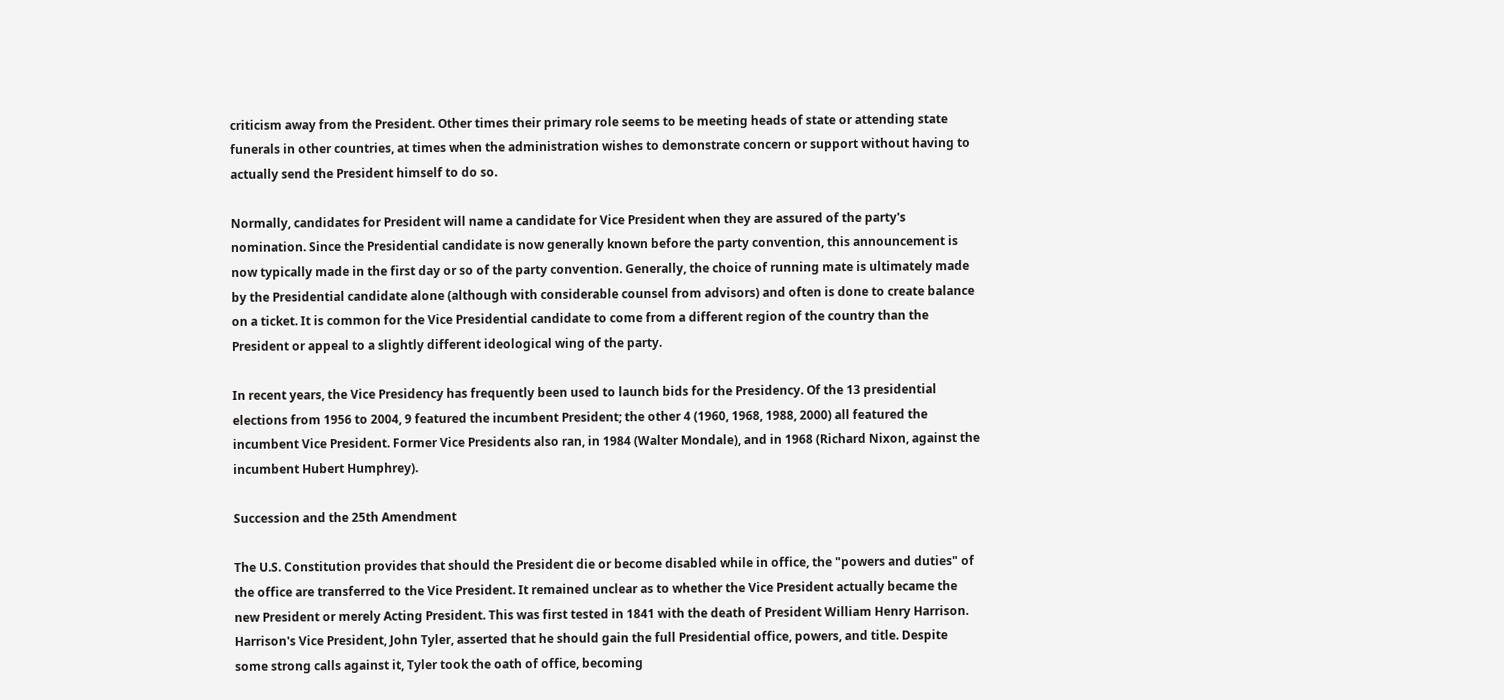criticism away from the President. Other times their primary role seems to be meeting heads of state or attending state funerals in other countries, at times when the administration wishes to demonstrate concern or support without having to actually send the President himself to do so.

Normally, candidates for President will name a candidate for Vice President when they are assured of the party's nomination. Since the Presidential candidate is now generally known before the party convention, this announcement is now typically made in the first day or so of the party convention. Generally, the choice of running mate is ultimately made by the Presidential candidate alone (although with considerable counsel from advisors) and often is done to create balance on a ticket. It is common for the Vice Presidential candidate to come from a different region of the country than the President or appeal to a slightly different ideological wing of the party.

In recent years, the Vice Presidency has frequently been used to launch bids for the Presidency. Of the 13 presidential elections from 1956 to 2004, 9 featured the incumbent President; the other 4 (1960, 1968, 1988, 2000) all featured the incumbent Vice President. Former Vice Presidents also ran, in 1984 (Walter Mondale), and in 1968 (Richard Nixon, against the incumbent Hubert Humphrey).

Succession and the 25th Amendment

The U.S. Constitution provides that should the President die or become disabled while in office, the "powers and duties" of the office are transferred to the Vice President. It remained unclear as to whether the Vice President actually became the new President or merely Acting President. This was first tested in 1841 with the death of President William Henry Harrison. Harrison's Vice President, John Tyler, asserted that he should gain the full Presidential office, powers, and title. Despite some strong calls against it, Tyler took the oath of office, becoming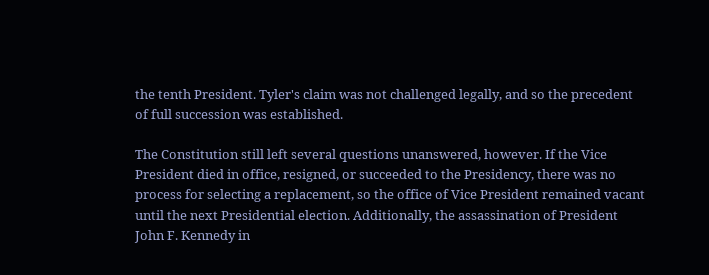the tenth President. Tyler's claim was not challenged legally, and so the precedent of full succession was established.

The Constitution still left several questions unanswered, however. If the Vice President died in office, resigned, or succeeded to the Presidency, there was no process for selecting a replacement, so the office of Vice President remained vacant until the next Presidential election. Additionally, the assassination of President John F. Kennedy in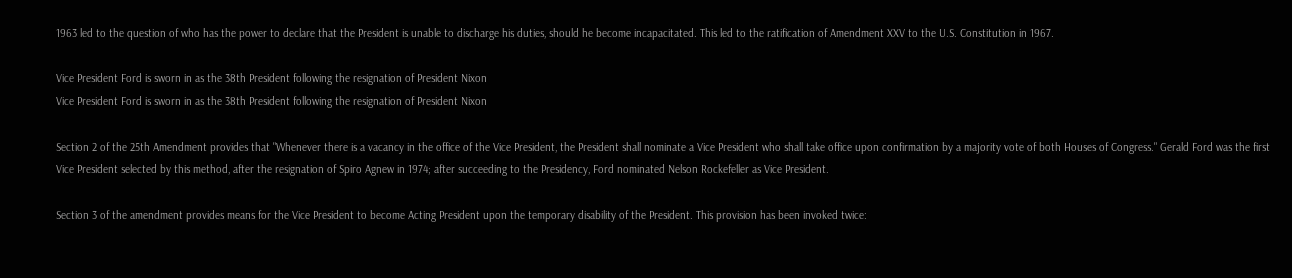1963 led to the question of who has the power to declare that the President is unable to discharge his duties, should he become incapacitated. This led to the ratification of Amendment XXV to the U.S. Constitution in 1967.

Vice President Ford is sworn in as the 38th President following the resignation of President Nixon
Vice President Ford is sworn in as the 38th President following the resignation of President Nixon

Section 2 of the 25th Amendment provides that "Whenever there is a vacancy in the office of the Vice President, the President shall nominate a Vice President who shall take office upon confirmation by a majority vote of both Houses of Congress." Gerald Ford was the first Vice President selected by this method, after the resignation of Spiro Agnew in 1974; after succeeding to the Presidency, Ford nominated Nelson Rockefeller as Vice President.

Section 3 of the amendment provides means for the Vice President to become Acting President upon the temporary disability of the President. This provision has been invoked twice: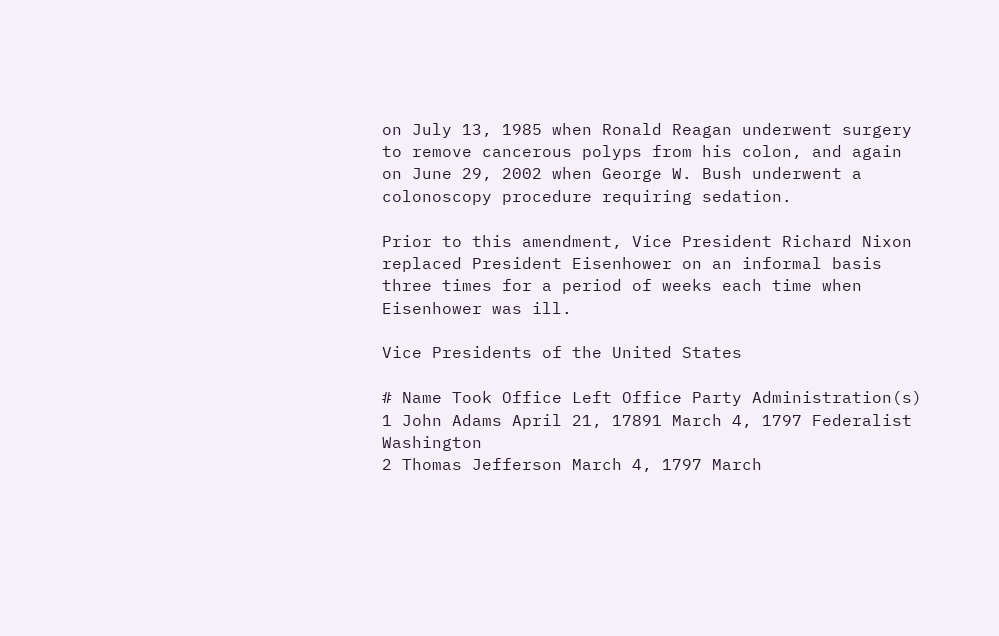on July 13, 1985 when Ronald Reagan underwent surgery to remove cancerous polyps from his colon, and again on June 29, 2002 when George W. Bush underwent a colonoscopy procedure requiring sedation.

Prior to this amendment, Vice President Richard Nixon replaced President Eisenhower on an informal basis three times for a period of weeks each time when Eisenhower was ill.

Vice Presidents of the United States

# Name Took Office Left Office Party Administration(s)
1 John Adams April 21, 17891 March 4, 1797 Federalist Washington
2 Thomas Jefferson March 4, 1797 March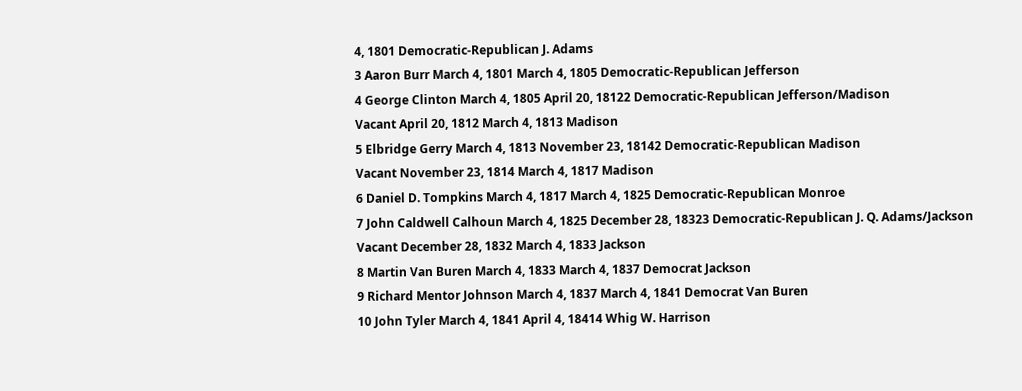4, 1801 Democratic-Republican J. Adams
3 Aaron Burr March 4, 1801 March 4, 1805 Democratic-Republican Jefferson
4 George Clinton March 4, 1805 April 20, 18122 Democratic-Republican Jefferson/Madison
Vacant April 20, 1812 March 4, 1813 Madison
5 Elbridge Gerry March 4, 1813 November 23, 18142 Democratic-Republican Madison
Vacant November 23, 1814 March 4, 1817 Madison
6 Daniel D. Tompkins March 4, 1817 March 4, 1825 Democratic-Republican Monroe
7 John Caldwell Calhoun March 4, 1825 December 28, 18323 Democratic-Republican J. Q. Adams/Jackson
Vacant December 28, 1832 March 4, 1833 Jackson
8 Martin Van Buren March 4, 1833 March 4, 1837 Democrat Jackson
9 Richard Mentor Johnson March 4, 1837 March 4, 1841 Democrat Van Buren
10 John Tyler March 4, 1841 April 4, 18414 Whig W. Harrison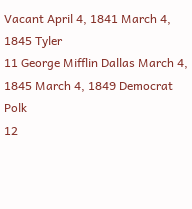Vacant April 4, 1841 March 4, 1845 Tyler
11 George Mifflin Dallas March 4, 1845 March 4, 1849 Democrat Polk
12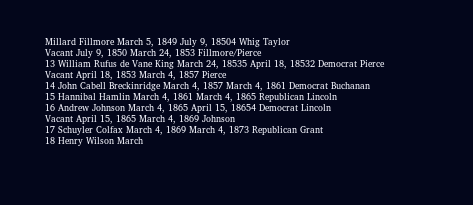Millard Fillmore March 5, 1849 July 9, 18504 Whig Taylor
Vacant July 9, 1850 March 24, 1853 Fillmore/Pierce
13 William Rufus de Vane King March 24, 18535 April 18, 18532 Democrat Pierce
Vacant April 18, 1853 March 4, 1857 Pierce
14 John Cabell Breckinridge March 4, 1857 March 4, 1861 Democrat Buchanan
15 Hannibal Hamlin March 4, 1861 March 4, 1865 Republican Lincoln
16 Andrew Johnson March 4, 1865 April 15, 18654 Democrat Lincoln
Vacant April 15, 1865 March 4, 1869 Johnson
17 Schuyler Colfax March 4, 1869 March 4, 1873 Republican Grant
18 Henry Wilson March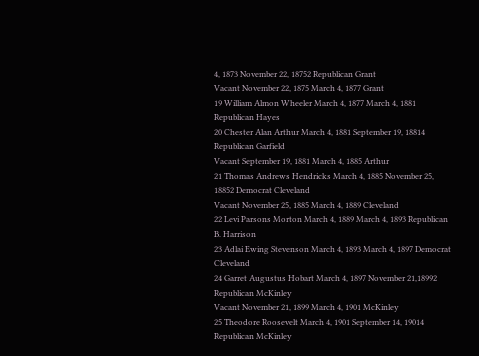4, 1873 November 22, 18752 Republican Grant
Vacant November 22, 1875 March 4, 1877 Grant
19 William Almon Wheeler March 4, 1877 March 4, 1881 Republican Hayes
20 Chester Alan Arthur March 4, 1881 September 19, 18814 Republican Garfield
Vacant September 19, 1881 March 4, 1885 Arthur
21 Thomas Andrews Hendricks March 4, 1885 November 25, 18852 Democrat Cleveland
Vacant November 25, 1885 March 4, 1889 Cleveland
22 Levi Parsons Morton March 4, 1889 March 4, 1893 Republican B. Harrison
23 Adlai Ewing Stevenson March 4, 1893 March 4, 1897 Democrat Cleveland
24 Garret Augustus Hobart March 4, 1897 November 21,18992 Republican McKinley
Vacant November 21, 1899 March 4, 1901 McKinley
25 Theodore Roosevelt March 4, 1901 September 14, 19014 Republican McKinley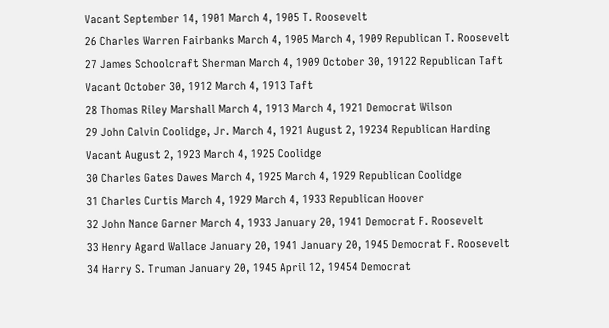Vacant September 14, 1901 March 4, 1905 T. Roosevelt
26 Charles Warren Fairbanks March 4, 1905 March 4, 1909 Republican T. Roosevelt
27 James Schoolcraft Sherman March 4, 1909 October 30, 19122 Republican Taft
Vacant October 30, 1912 March 4, 1913 Taft
28 Thomas Riley Marshall March 4, 1913 March 4, 1921 Democrat Wilson
29 John Calvin Coolidge, Jr. March 4, 1921 August 2, 19234 Republican Harding
Vacant August 2, 1923 March 4, 1925 Coolidge
30 Charles Gates Dawes March 4, 1925 March 4, 1929 Republican Coolidge
31 Charles Curtis March 4, 1929 March 4, 1933 Republican Hoover
32 John Nance Garner March 4, 1933 January 20, 1941 Democrat F. Roosevelt
33 Henry Agard Wallace January 20, 1941 January 20, 1945 Democrat F. Roosevelt
34 Harry S. Truman January 20, 1945 April 12, 19454 Democrat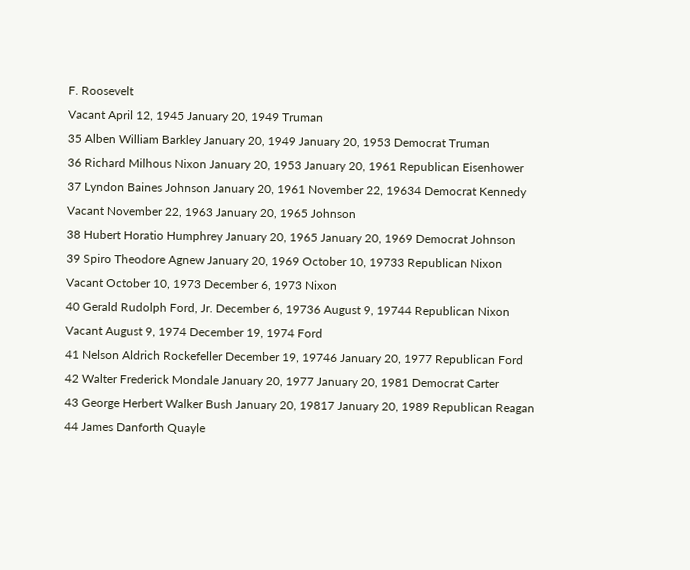F. Roosevelt
Vacant April 12, 1945 January 20, 1949 Truman
35 Alben William Barkley January 20, 1949 January 20, 1953 Democrat Truman
36 Richard Milhous Nixon January 20, 1953 January 20, 1961 Republican Eisenhower
37 Lyndon Baines Johnson January 20, 1961 November 22, 19634 Democrat Kennedy
Vacant November 22, 1963 January 20, 1965 Johnson
38 Hubert Horatio Humphrey January 20, 1965 January 20, 1969 Democrat Johnson
39 Spiro Theodore Agnew January 20, 1969 October 10, 19733 Republican Nixon
Vacant October 10, 1973 December 6, 1973 Nixon
40 Gerald Rudolph Ford, Jr. December 6, 19736 August 9, 19744 Republican Nixon
Vacant August 9, 1974 December 19, 1974 Ford
41 Nelson Aldrich Rockefeller December 19, 19746 January 20, 1977 Republican Ford
42 Walter Frederick Mondale January 20, 1977 January 20, 1981 Democrat Carter
43 George Herbert Walker Bush January 20, 19817 January 20, 1989 Republican Reagan
44 James Danforth Quayle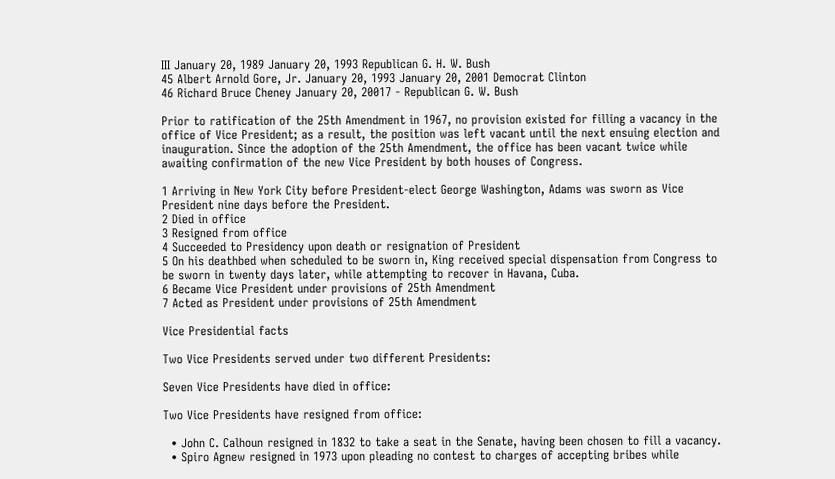III January 20, 1989 January 20, 1993 Republican G. H. W. Bush
45 Albert Arnold Gore, Jr. January 20, 1993 January 20, 2001 Democrat Clinton
46 Richard Bruce Cheney January 20, 20017 - Republican G. W. Bush

Prior to ratification of the 25th Amendment in 1967, no provision existed for filling a vacancy in the office of Vice President; as a result, the position was left vacant until the next ensuing election and inauguration. Since the adoption of the 25th Amendment, the office has been vacant twice while awaiting confirmation of the new Vice President by both houses of Congress.

1 Arriving in New York City before President-elect George Washington, Adams was sworn as Vice President nine days before the President.
2 Died in office
3 Resigned from office
4 Succeeded to Presidency upon death or resignation of President
5 On his deathbed when scheduled to be sworn in, King received special dispensation from Congress to be sworn in twenty days later, while attempting to recover in Havana, Cuba.
6 Became Vice President under provisions of 25th Amendment
7 Acted as President under provisions of 25th Amendment

Vice Presidential facts

Two Vice Presidents served under two different Presidents:

Seven Vice Presidents have died in office:

Two Vice Presidents have resigned from office:

  • John C. Calhoun resigned in 1832 to take a seat in the Senate, having been chosen to fill a vacancy.
  • Spiro Agnew resigned in 1973 upon pleading no contest to charges of accepting bribes while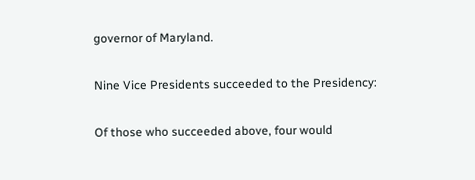governor of Maryland.

Nine Vice Presidents succeeded to the Presidency:

Of those who succeeded above, four would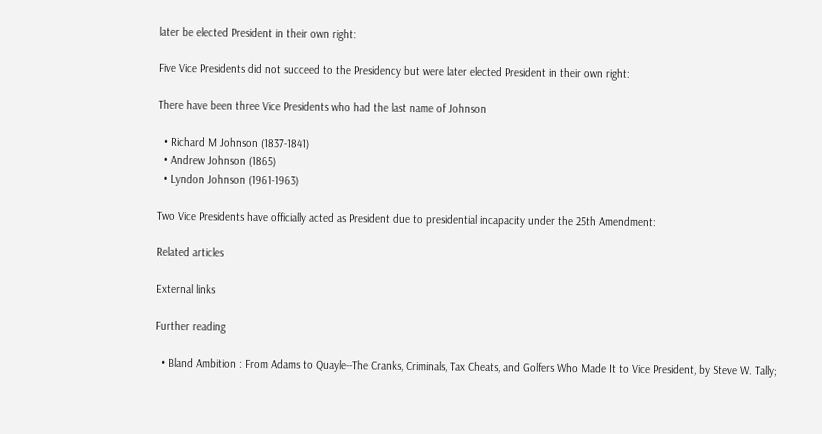later be elected President in their own right:

Five Vice Presidents did not succeed to the Presidency but were later elected President in their own right:

There have been three Vice Presidents who had the last name of Johnson

  • Richard M Johnson (1837-1841)
  • Andrew Johnson (1865)
  • Lyndon Johnson (1961-1963)

Two Vice Presidents have officially acted as President due to presidential incapacity under the 25th Amendment:

Related articles

External links

Further reading

  • Bland Ambition : From Adams to Quayle--The Cranks, Criminals, Tax Cheats, and Golfers Who Made It to Vice President, by Steve W. Tally;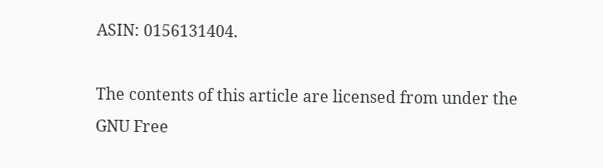ASIN: 0156131404.

The contents of this article are licensed from under the GNU Free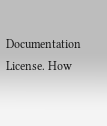Documentation License. How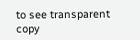to see transparent copy